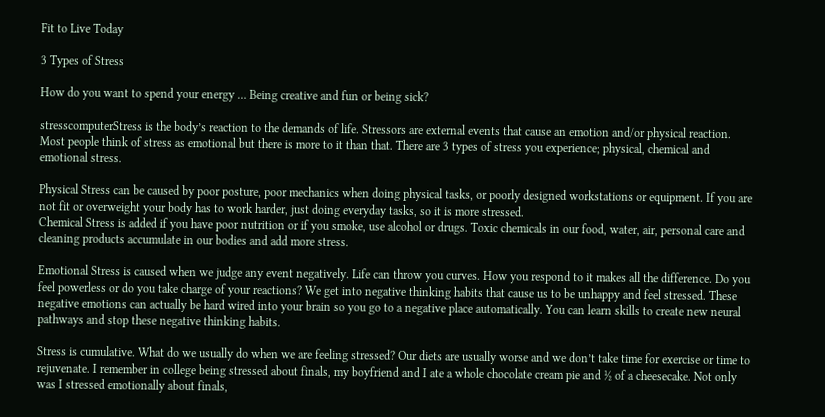Fit to Live Today

3 Types of Stress

How do you want to spend your energy … Being creative and fun or being sick?

stresscomputerStress is the body’s reaction to the demands of life. Stressors are external events that cause an emotion and/or physical reaction. Most people think of stress as emotional but there is more to it than that. There are 3 types of stress you experience; physical, chemical and emotional stress.

Physical Stress can be caused by poor posture, poor mechanics when doing physical tasks, or poorly designed workstations or equipment. If you are not fit or overweight your body has to work harder, just doing everyday tasks, so it is more stressed.
Chemical Stress is added if you have poor nutrition or if you smoke, use alcohol or drugs. Toxic chemicals in our food, water, air, personal care and cleaning products accumulate in our bodies and add more stress.

Emotional Stress is caused when we judge any event negatively. Life can throw you curves. How you respond to it makes all the difference. Do you feel powerless or do you take charge of your reactions? We get into negative thinking habits that cause us to be unhappy and feel stressed. These negative emotions can actually be hard wired into your brain so you go to a negative place automatically. You can learn skills to create new neural pathways and stop these negative thinking habits.

Stress is cumulative. What do we usually do when we are feeling stressed? Our diets are usually worse and we don’t take time for exercise or time to rejuvenate. I remember in college being stressed about finals, my boyfriend and I ate a whole chocolate cream pie and ½ of a cheesecake. Not only was I stressed emotionally about finals,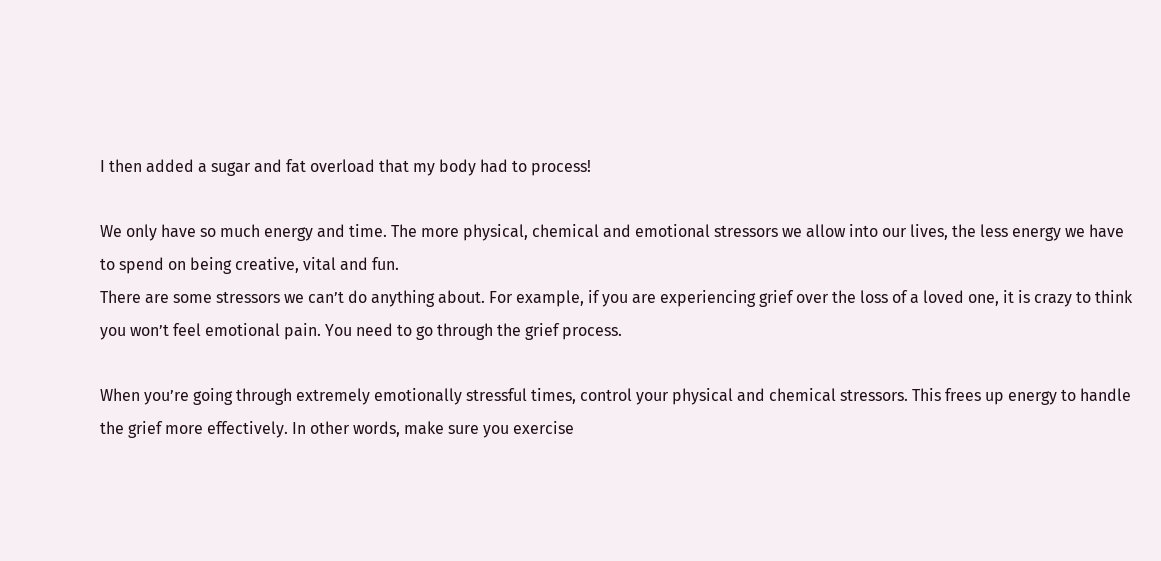I then added a sugar and fat overload that my body had to process!

We only have so much energy and time. The more physical, chemical and emotional stressors we allow into our lives, the less energy we have to spend on being creative, vital and fun.
There are some stressors we can’t do anything about. For example, if you are experiencing grief over the loss of a loved one, it is crazy to think you won’t feel emotional pain. You need to go through the grief process.

When you’re going through extremely emotionally stressful times, control your physical and chemical stressors. This frees up energy to handle the grief more effectively. In other words, make sure you exercise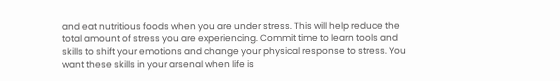and eat nutritious foods when you are under stress. This will help reduce the total amount of stress you are experiencing. Commit time to learn tools and skills to shift your emotions and change your physical response to stress. You want these skills in your arsenal when life is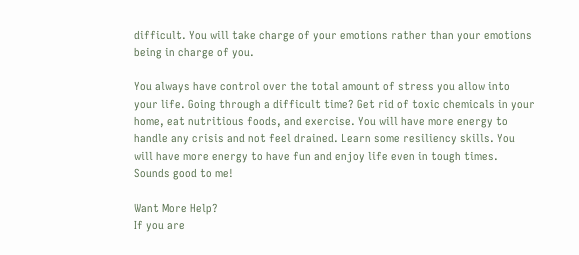difficult. You will take charge of your emotions rather than your emotions being in charge of you.

You always have control over the total amount of stress you allow into your life. Going through a difficult time? Get rid of toxic chemicals in your home, eat nutritious foods, and exercise. You will have more energy to handle any crisis and not feel drained. Learn some resiliency skills. You will have more energy to have fun and enjoy life even in tough times. Sounds good to me!

Want More Help?
If you are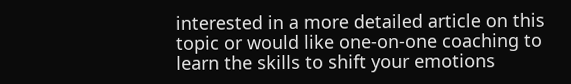interested in a more detailed article on this topic or would like one-on-one coaching to learn the skills to shift your emotions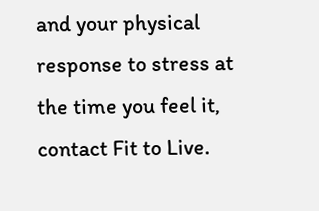and your physical response to stress at the time you feel it, contact Fit to Live.